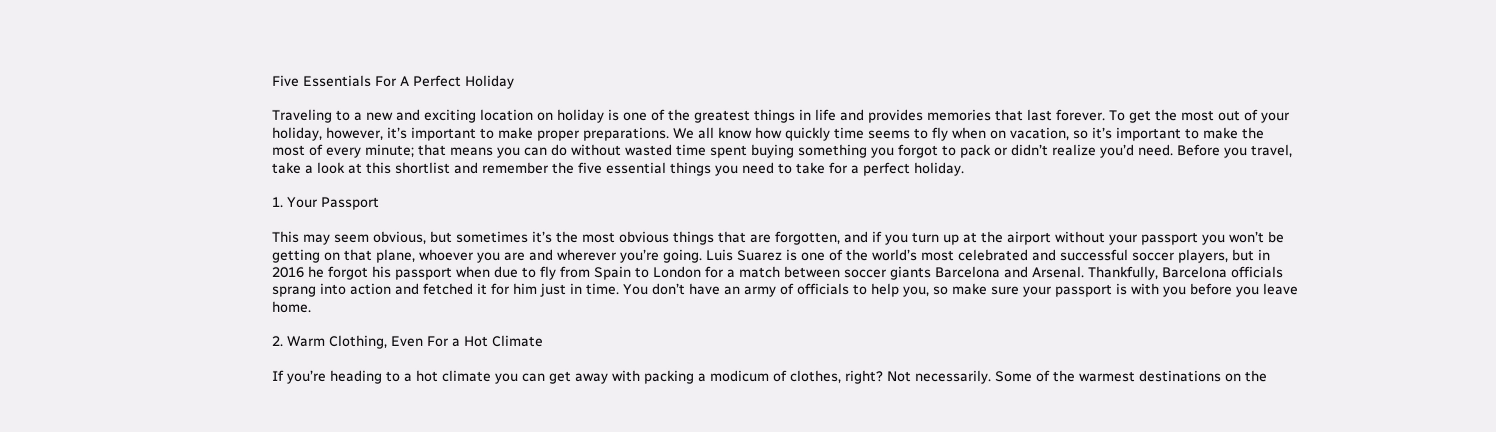Five Essentials For A Perfect Holiday

Traveling to a new and exciting location on holiday is one of the greatest things in life and provides memories that last forever. To get the most out of your holiday, however, it’s important to make proper preparations. We all know how quickly time seems to fly when on vacation, so it’s important to make the most of every minute; that means you can do without wasted time spent buying something you forgot to pack or didn’t realize you’d need. Before you travel, take a look at this shortlist and remember the five essential things you need to take for a perfect holiday.

1. Your Passport

This may seem obvious, but sometimes it’s the most obvious things that are forgotten, and if you turn up at the airport without your passport you won’t be getting on that plane, whoever you are and wherever you’re going. Luis Suarez is one of the world’s most celebrated and successful soccer players, but in 2016 he forgot his passport when due to fly from Spain to London for a match between soccer giants Barcelona and Arsenal. Thankfully, Barcelona officials sprang into action and fetched it for him just in time. You don’t have an army of officials to help you, so make sure your passport is with you before you leave home.

2. Warm Clothing, Even For a Hot Climate

If you’re heading to a hot climate you can get away with packing a modicum of clothes, right? Not necessarily. Some of the warmest destinations on the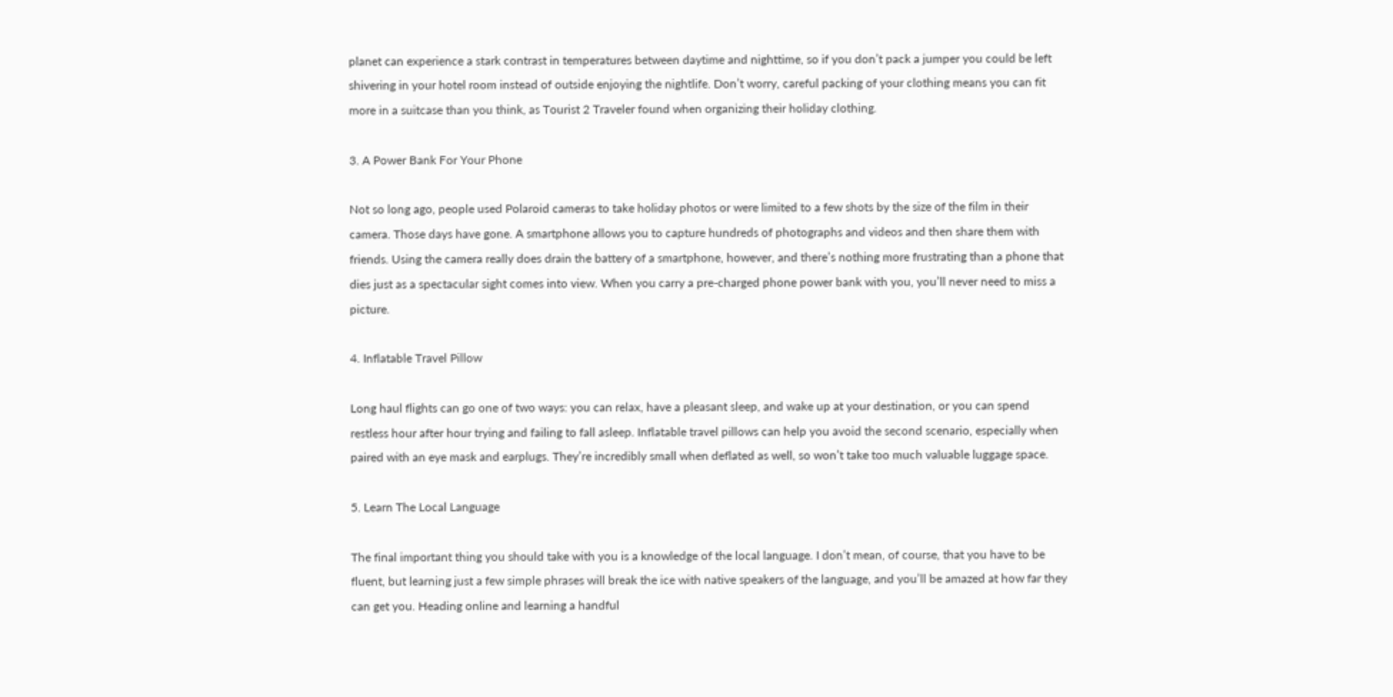planet can experience a stark contrast in temperatures between daytime and nighttime, so if you don’t pack a jumper you could be left shivering in your hotel room instead of outside enjoying the nightlife. Don’t worry, careful packing of your clothing means you can fit more in a suitcase than you think, as Tourist 2 Traveler found when organizing their holiday clothing.

3. A Power Bank For Your Phone

Not so long ago, people used Polaroid cameras to take holiday photos or were limited to a few shots by the size of the film in their camera. Those days have gone. A smartphone allows you to capture hundreds of photographs and videos and then share them with friends. Using the camera really does drain the battery of a smartphone, however, and there’s nothing more frustrating than a phone that dies just as a spectacular sight comes into view. When you carry a pre-charged phone power bank with you, you’ll never need to miss a picture.

4. Inflatable Travel Pillow

Long haul flights can go one of two ways: you can relax, have a pleasant sleep, and wake up at your destination, or you can spend restless hour after hour trying and failing to fall asleep. Inflatable travel pillows can help you avoid the second scenario, especially when paired with an eye mask and earplugs. They’re incredibly small when deflated as well, so won’t take too much valuable luggage space.

5. Learn The Local Language

The final important thing you should take with you is a knowledge of the local language. I don’t mean, of course, that you have to be fluent, but learning just a few simple phrases will break the ice with native speakers of the language, and you’ll be amazed at how far they can get you. Heading online and learning a handful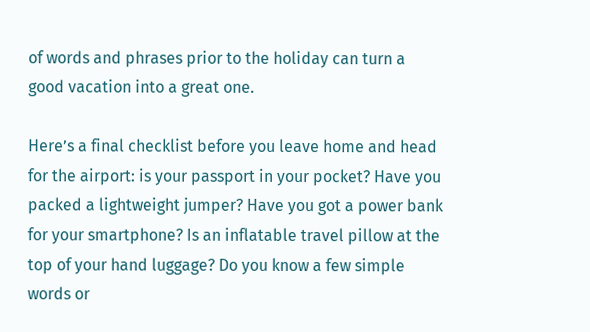of words and phrases prior to the holiday can turn a good vacation into a great one.

Here’s a final checklist before you leave home and head for the airport: is your passport in your pocket? Have you packed a lightweight jumper? Have you got a power bank for your smartphone? Is an inflatable travel pillow at the top of your hand luggage? Do you know a few simple words or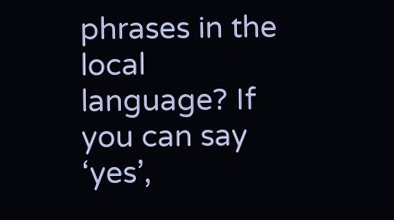phrases in the local language? If you can say ‘yes’,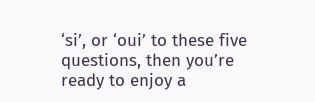‘si’, or ‘oui’ to these five questions, then you’re ready to enjoy a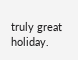truly great holiday.